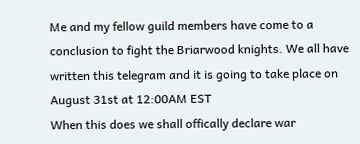Me and my fellow guild members have come to a conclusion to fight the Briarwood knights. We all have written this telegram and it is going to take place on August 31st at 12:00AM EST
When this does we shall offically declare war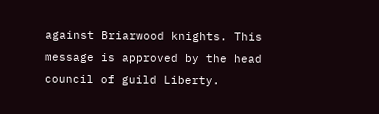against Briarwood knights. This message is approved by the head council of guild Liberty.